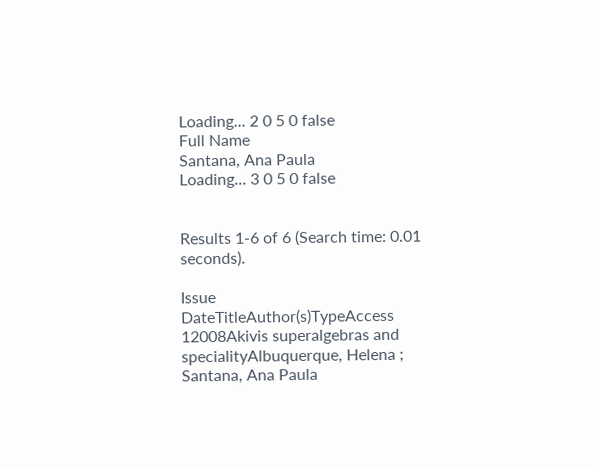Loading... 2 0 5 0 false
Full Name
Santana, Ana Paula
Loading... 3 0 5 0 false


Results 1-6 of 6 (Search time: 0.01 seconds).

Issue DateTitleAuthor(s)TypeAccess
12008Akivis superalgebras and specialityAlbuquerque, Helena ; Santana, Ana Paula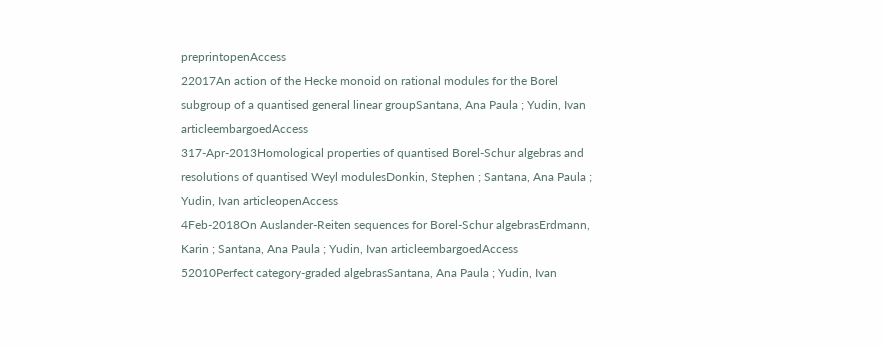preprintopenAccess
22017An action of the Hecke monoid on rational modules for the Borel subgroup of a quantised general linear groupSantana, Ana Paula ; Yudin, Ivan articleembargoedAccess
317-Apr-2013Homological properties of quantised Borel-Schur algebras and resolutions of quantised Weyl modulesDonkin, Stephen ; Santana, Ana Paula ; Yudin, Ivan articleopenAccess
4Feb-2018On Auslander-Reiten sequences for Borel-Schur algebrasErdmann, Karin ; Santana, Ana Paula ; Yudin, Ivan articleembargoedAccess
52010Perfect category-graded algebrasSantana, Ana Paula ; Yudin, Ivan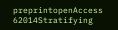preprintopenAccess
62014Stratifying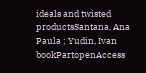ideals and twisted productsSantana, Ana Paula ; Yudin, Ivan bookPartopenAccess